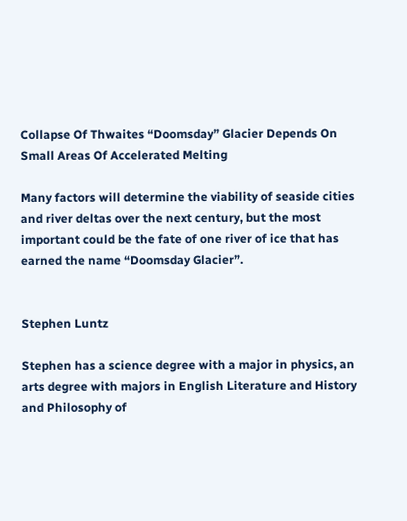Collapse Of Thwaites “Doomsday” Glacier Depends On Small Areas Of Accelerated Melting

Many factors will determine the viability of seaside cities and river deltas over the next century, but the most important could be the fate of one river of ice that has earned the name “Doomsday Glacier”.


Stephen Luntz

Stephen has a science degree with a major in physics, an arts degree with majors in English Literature and History and Philosophy of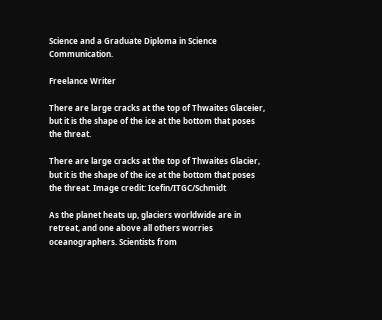Science and a Graduate Diploma in Science Communication.

Freelance Writer

There are large cracks at the top of Thwaites Glaceier, but it is the shape of the ice at the bottom that poses the threat.

There are large cracks at the top of Thwaites Glacier, but it is the shape of the ice at the bottom that poses the threat. Image credit: Icefin/ITGC/Schmidt

As the planet heats up, glaciers worldwide are in retreat, and one above all others worries oceanographers. Scientists from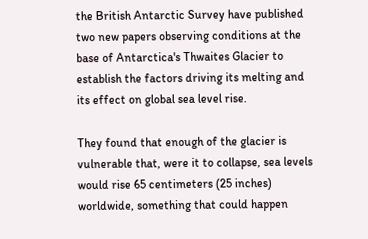the British Antarctic Survey have published two new papers observing conditions at the base of Antarctica's Thwaites Glacier to establish the factors driving its melting and its effect on global sea level rise.

They found that enough of the glacier is vulnerable that, were it to collapse, sea levels would rise 65 centimeters (25 inches) worldwide, something that could happen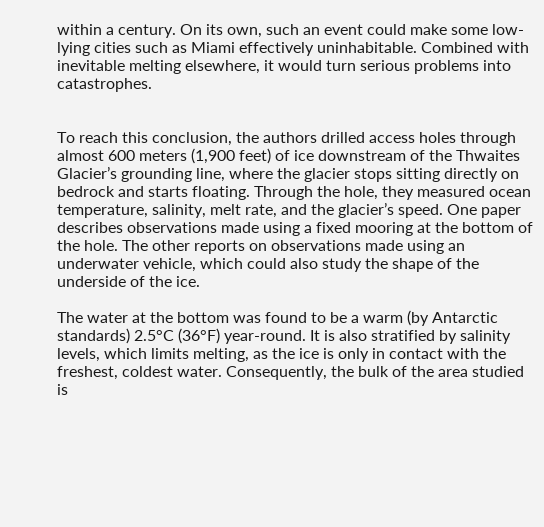within a century. On its own, such an event could make some low-lying cities such as Miami effectively uninhabitable. Combined with inevitable melting elsewhere, it would turn serious problems into catastrophes.


To reach this conclusion, the authors drilled access holes through almost 600 meters (1,900 feet) of ice downstream of the Thwaites Glacier’s grounding line, where the glacier stops sitting directly on bedrock and starts floating. Through the hole, they measured ocean temperature, salinity, melt rate, and the glacier’s speed. One paper describes observations made using a fixed mooring at the bottom of the hole. The other reports on observations made using an underwater vehicle, which could also study the shape of the underside of the ice.

The water at the bottom was found to be a warm (by Antarctic standards) 2.5°C (36°F) year-round. It is also stratified by salinity levels, which limits melting, as the ice is only in contact with the freshest, coldest water. Consequently, the bulk of the area studied is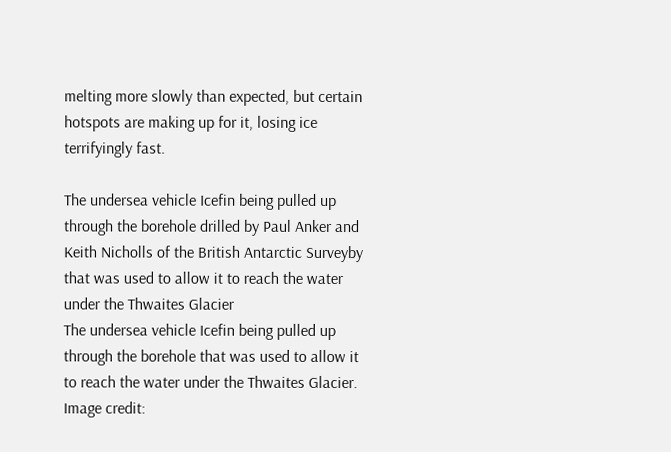melting more slowly than expected, but certain hotspots are making up for it, losing ice terrifyingly fast.

The undersea vehicle Icefin being pulled up through the borehole drilled by Paul Anker and Keith Nicholls of the British Antarctic Surveyby that was used to allow it to reach the water under the Thwaites Glacier
The undersea vehicle Icefin being pulled up through the borehole that was used to allow it to reach the water under the Thwaites Glacier. Image credit: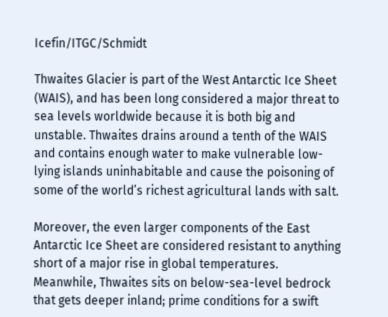Icefin/ITGC/Schmidt

Thwaites Glacier is part of the West Antarctic Ice Sheet (WAIS), and has been long considered a major threat to sea levels worldwide because it is both big and unstable. Thwaites drains around a tenth of the WAIS and contains enough water to make vulnerable low-lying islands uninhabitable and cause the poisoning of some of the world’s richest agricultural lands with salt.

Moreover, the even larger components of the East Antarctic Ice Sheet are considered resistant to anything short of a major rise in global temperatures. Meanwhile, Thwaites sits on below-sea-level bedrock that gets deeper inland; prime conditions for a swift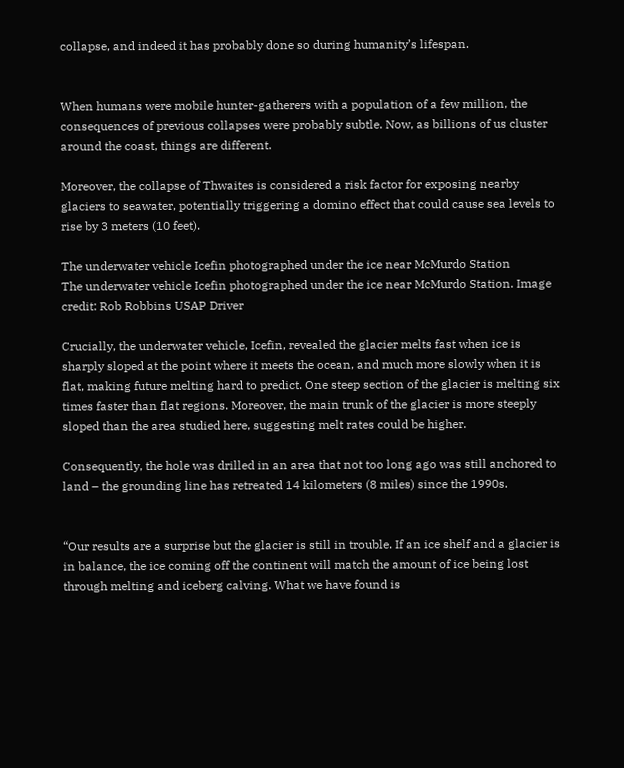collapse, and indeed it has probably done so during humanity’s lifespan.


When humans were mobile hunter-gatherers with a population of a few million, the consequences of previous collapses were probably subtle. Now, as billions of us cluster around the coast, things are different.

Moreover, the collapse of Thwaites is considered a risk factor for exposing nearby glaciers to seawater, potentially triggering a domino effect that could cause sea levels to rise by 3 meters (10 feet).

The underwater vehicle Icefin photographed under the ice near McMurdo Station
The underwater vehicle Icefin photographed under the ice near McMurdo Station. Image credit: Rob Robbins USAP Driver

Crucially, the underwater vehicle, Icefin, revealed the glacier melts fast when ice is sharply sloped at the point where it meets the ocean, and much more slowly when it is flat, making future melting hard to predict. One steep section of the glacier is melting six times faster than flat regions. Moreover, the main trunk of the glacier is more steeply sloped than the area studied here, suggesting melt rates could be higher.

Consequently, the hole was drilled in an area that not too long ago was still anchored to land – the grounding line has retreated 14 kilometers (8 miles) since the 1990s.


“Our results are a surprise but the glacier is still in trouble. If an ice shelf and a glacier is in balance, the ice coming off the continent will match the amount of ice being lost through melting and iceberg calving. What we have found is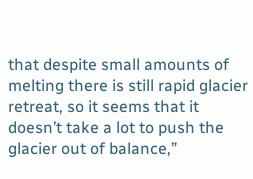that despite small amounts of melting there is still rapid glacier retreat, so it seems that it doesn’t take a lot to push the glacier out of balance,”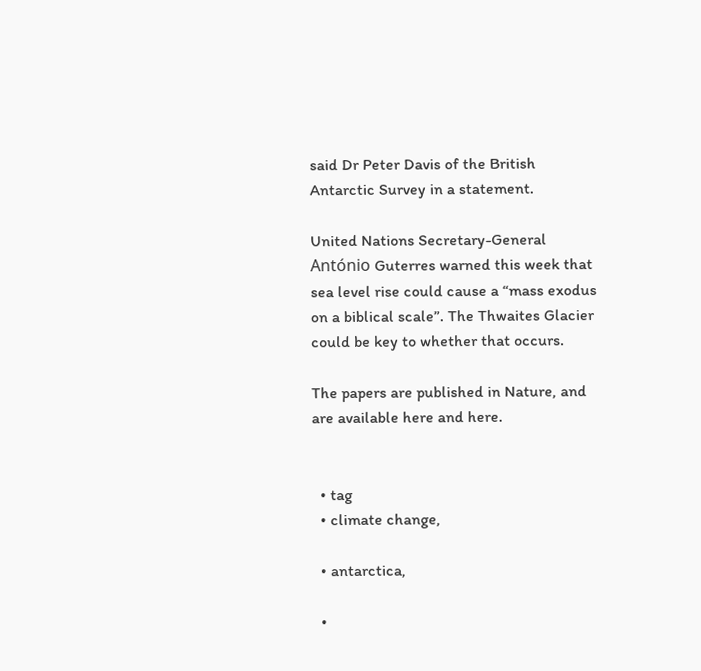said Dr Peter Davis of the British Antarctic Survey in a statement.

United Nations Secretary-General António Guterres warned this week that sea level rise could cause a “mass exodus on a biblical scale”. The Thwaites Glacier could be key to whether that occurs.

The papers are published in Nature, and are available here and here.


  • tag
  • climate change,

  • antarctica,

  •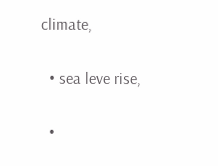climate,

  • sea leve rise,

  •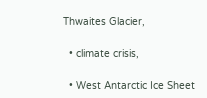Thwaites Glacier,

  • climate crisis,

  • West Antarctic Ice Sheet